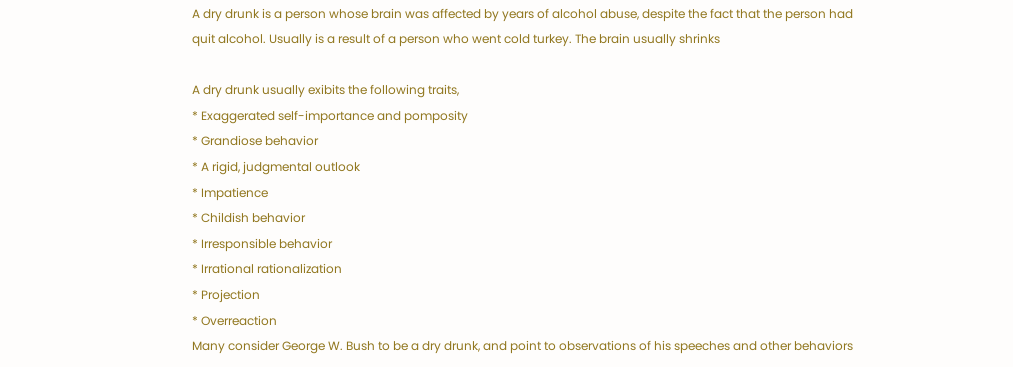A dry drunk is a person whose brain was affected by years of alcohol abuse, despite the fact that the person had quit alcohol. Usually is a result of a person who went cold turkey. The brain usually shrinks

A dry drunk usually exibits the following traits,
* Exaggerated self-importance and pomposity
* Grandiose behavior
* A rigid, judgmental outlook
* Impatience
* Childish behavior
* Irresponsible behavior
* Irrational rationalization
* Projection
* Overreaction
Many consider George W. Bush to be a dry drunk, and point to observations of his speeches and other behaviors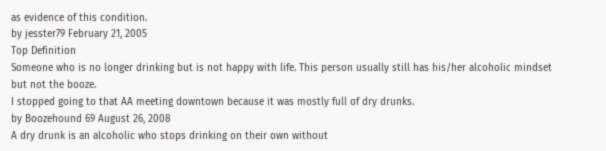as evidence of this condition.
by jesster79 February 21, 2005
Top Definition
Someone who is no longer drinking but is not happy with life. This person usually still has his/her alcoholic mindset but not the booze.
I stopped going to that AA meeting downtown because it was mostly full of dry drunks.
by Boozehound 69 August 26, 2008
A dry drunk is an alcoholic who stops drinking on their own without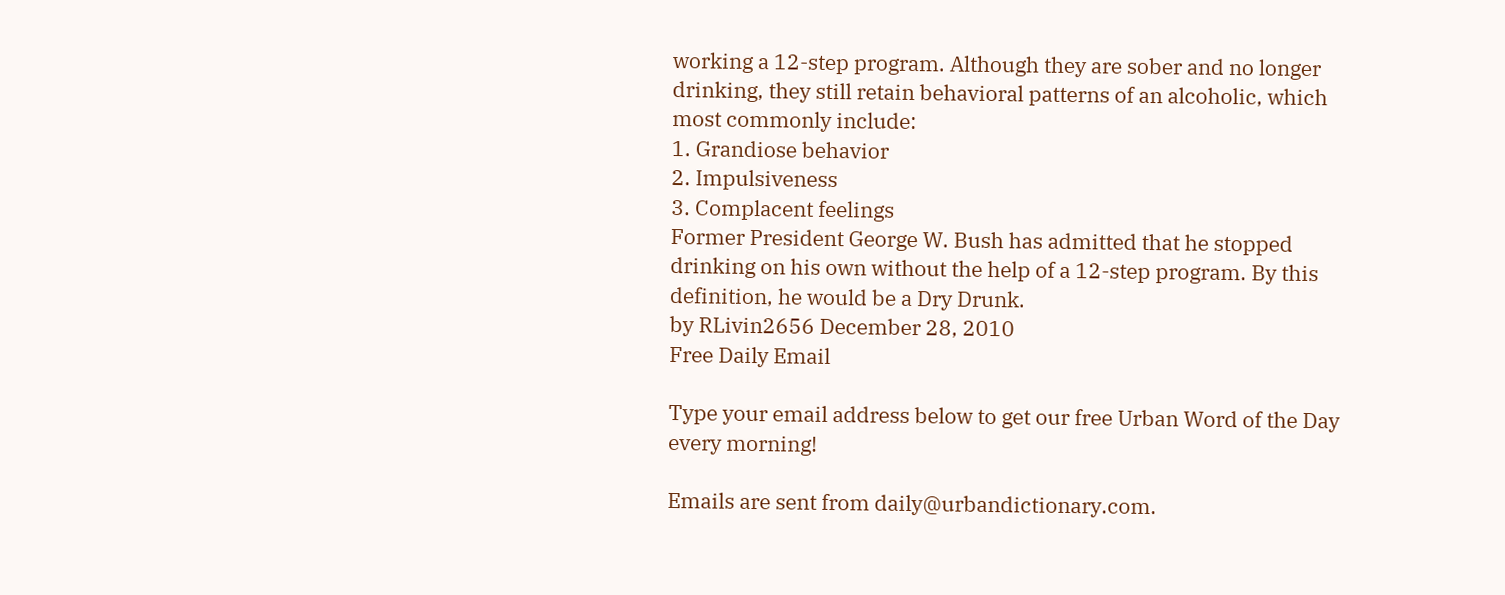working a 12-step program. Although they are sober and no longer drinking, they still retain behavioral patterns of an alcoholic, which most commonly include:
1. Grandiose behavior
2. Impulsiveness
3. Complacent feelings
Former President George W. Bush has admitted that he stopped drinking on his own without the help of a 12-step program. By this definition, he would be a Dry Drunk.
by RLivin2656 December 28, 2010
Free Daily Email

Type your email address below to get our free Urban Word of the Day every morning!

Emails are sent from daily@urbandictionary.com.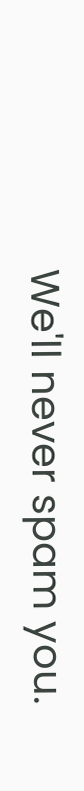We'll never spam you.